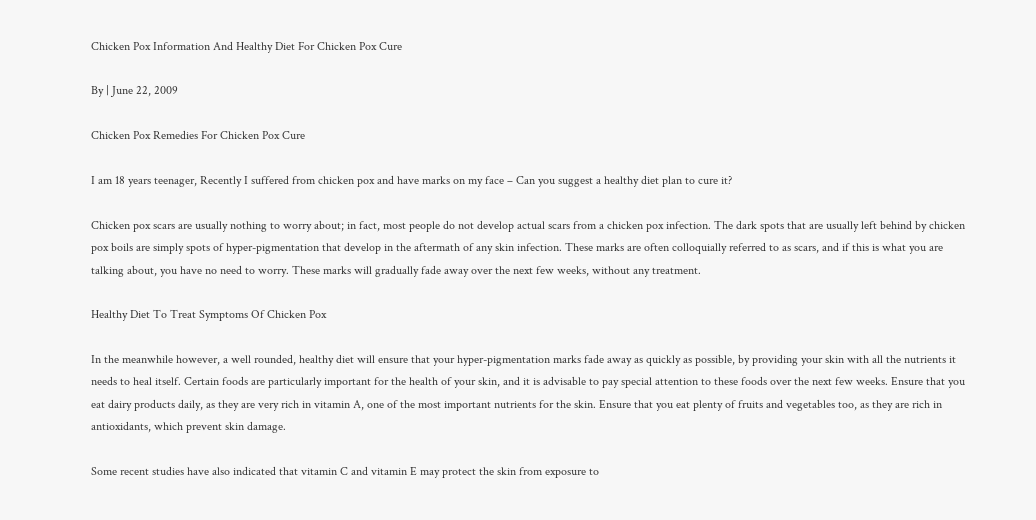Chicken Pox Information And Healthy Diet For Chicken Pox Cure

By | June 22, 2009

Chicken Pox Remedies For Chicken Pox Cure

I am 18 years teenager, Recently I suffered from chicken pox and have marks on my face – Can you suggest a healthy diet plan to cure it?

Chicken pox scars are usually nothing to worry about; in fact, most people do not develop actual scars from a chicken pox infection. The dark spots that are usually left behind by chicken pox boils are simply spots of hyper-pigmentation that develop in the aftermath of any skin infection. These marks are often colloquially referred to as scars, and if this is what you are talking about, you have no need to worry. These marks will gradually fade away over the next few weeks, without any treatment.

Healthy Diet To Treat Symptoms Of Chicken Pox

In the meanwhile however, a well rounded, healthy diet will ensure that your hyper-pigmentation marks fade away as quickly as possible, by providing your skin with all the nutrients it needs to heal itself. Certain foods are particularly important for the health of your skin, and it is advisable to pay special attention to these foods over the next few weeks. Ensure that you eat dairy products daily, as they are very rich in vitamin A, one of the most important nutrients for the skin. Ensure that you eat plenty of fruits and vegetables too, as they are rich in antioxidants, which prevent skin damage.

Some recent studies have also indicated that vitamin C and vitamin E may protect the skin from exposure to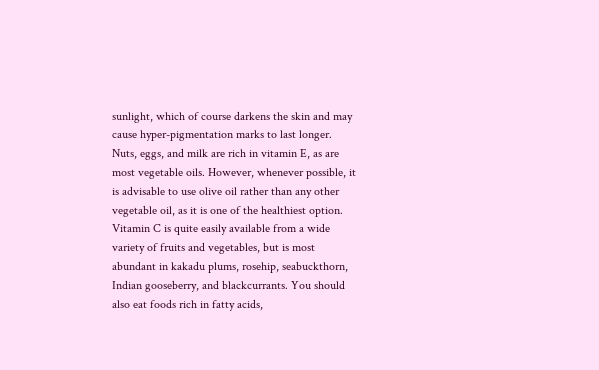sunlight, which of course darkens the skin and may cause hyper-pigmentation marks to last longer. Nuts, eggs, and milk are rich in vitamin E, as are most vegetable oils. However, whenever possible, it is advisable to use olive oil rather than any other vegetable oil, as it is one of the healthiest option. Vitamin C is quite easily available from a wide variety of fruits and vegetables, but is most abundant in kakadu plums, rosehip, seabuckthorn, Indian gooseberry, and blackcurrants. You should also eat foods rich in fatty acids,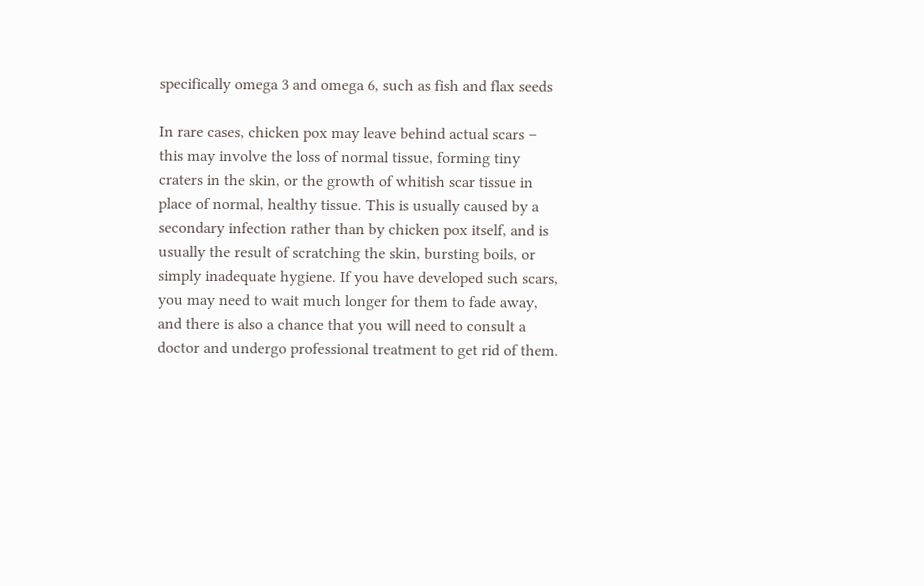specifically omega 3 and omega 6, such as fish and flax seeds

In rare cases, chicken pox may leave behind actual scars – this may involve the loss of normal tissue, forming tiny craters in the skin, or the growth of whitish scar tissue in place of normal, healthy tissue. This is usually caused by a secondary infection rather than by chicken pox itself, and is usually the result of scratching the skin, bursting boils, or simply inadequate hygiene. If you have developed such scars, you may need to wait much longer for them to fade away, and there is also a chance that you will need to consult a doctor and undergo professional treatment to get rid of them.